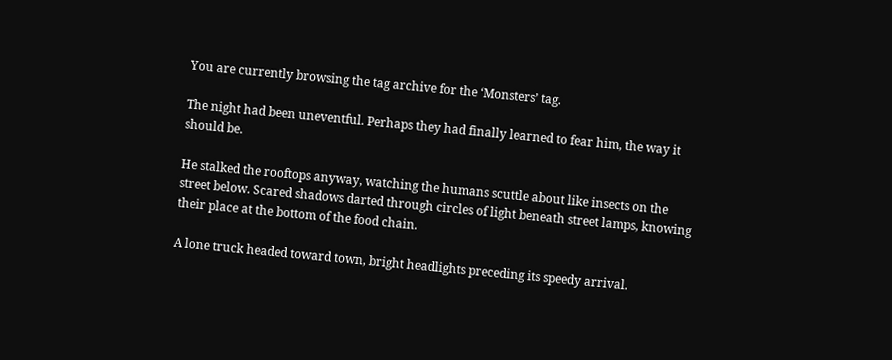You are currently browsing the tag archive for the ‘Monsters’ tag.

The night had been uneventful. Perhaps they had finally learned to fear him, the way it should be.

He stalked the rooftops anyway, watching the humans scuttle about like insects on the street below. Scared shadows darted through circles of light beneath street lamps, knowing their place at the bottom of the food chain.

A lone truck headed toward town, bright headlights preceding its speedy arrival.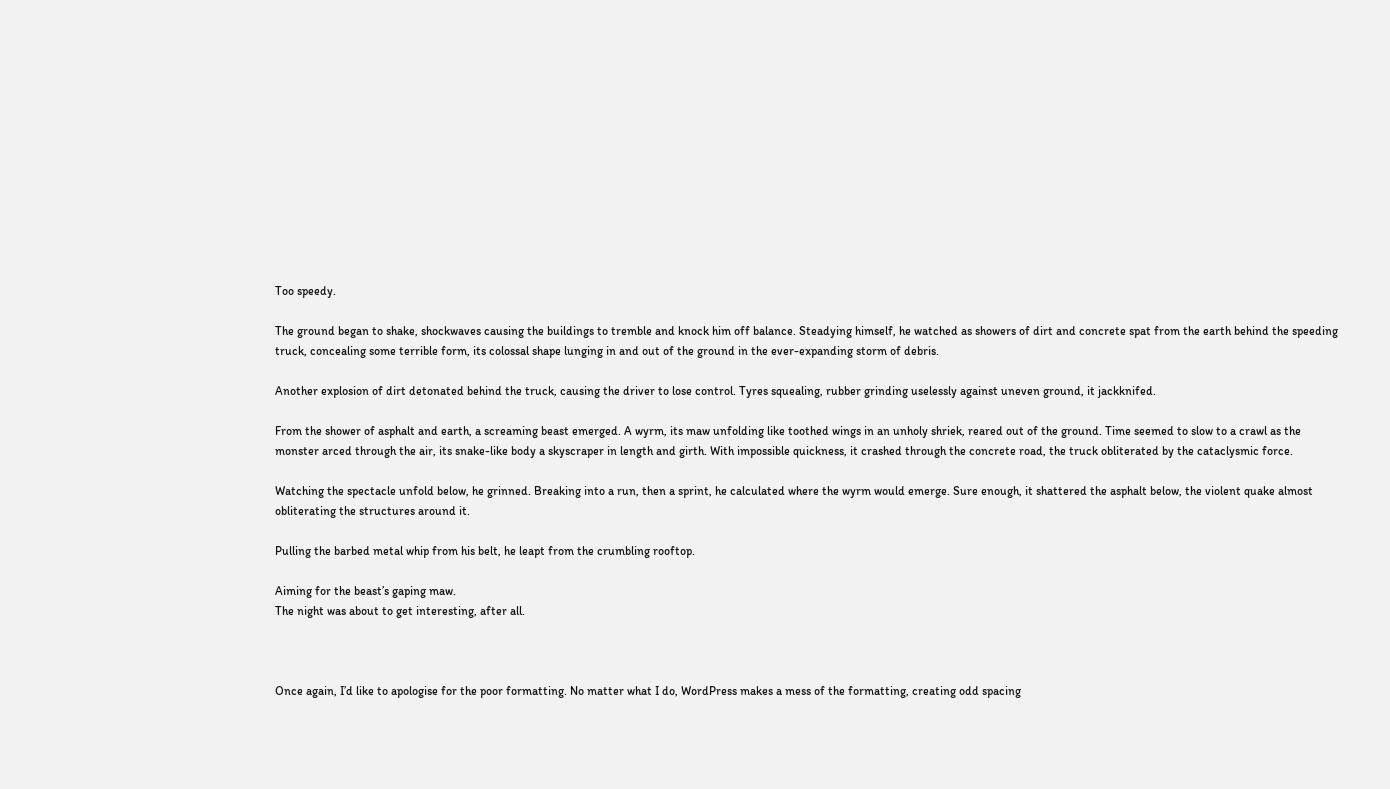Too speedy.

The ground began to shake, shockwaves causing the buildings to tremble and knock him off balance. Steadying himself, he watched as showers of dirt and concrete spat from the earth behind the speeding truck, concealing some terrible form, its colossal shape lunging in and out of the ground in the ever-expanding storm of debris.

Another explosion of dirt detonated behind the truck, causing the driver to lose control. Tyres squealing, rubber grinding uselessly against uneven ground, it jackknifed.

From the shower of asphalt and earth, a screaming beast emerged. A wyrm, its maw unfolding like toothed wings in an unholy shriek, reared out of the ground. Time seemed to slow to a crawl as the monster arced through the air, its snake-like body a skyscraper in length and girth. With impossible quickness, it crashed through the concrete road, the truck obliterated by the cataclysmic force.

Watching the spectacle unfold below, he grinned. Breaking into a run, then a sprint, he calculated where the wyrm would emerge. Sure enough, it shattered the asphalt below, the violent quake almost obliterating the structures around it.

Pulling the barbed metal whip from his belt, he leapt from the crumbling rooftop.

Aiming for the beast’s gaping maw.
The night was about to get interesting, after all.



Once again, I’d like to apologise for the poor formatting. No matter what I do, WordPress makes a mess of the formatting, creating odd spacing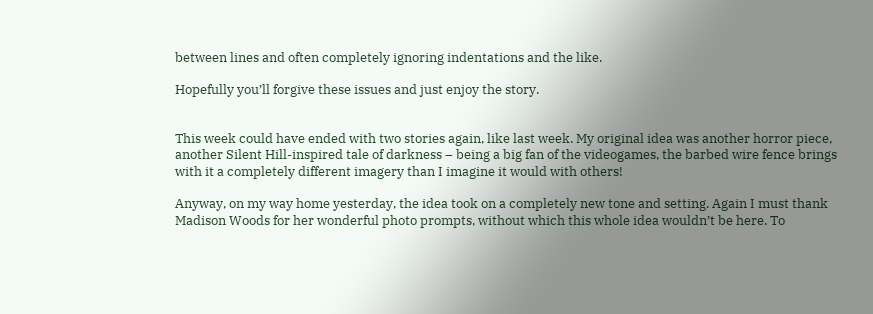between lines and often completely ignoring indentations and the like.

Hopefully you’ll forgive these issues and just enjoy the story.


This week could have ended with two stories again, like last week. My original idea was another horror piece, another Silent Hill-inspired tale of darkness – being a big fan of the videogames, the barbed wire fence brings with it a completely different imagery than I imagine it would with others!

Anyway, on my way home yesterday, the idea took on a completely new tone and setting. Again I must thank Madison Woods for her wonderful photo prompts, without which this whole idea wouldn’t be here. To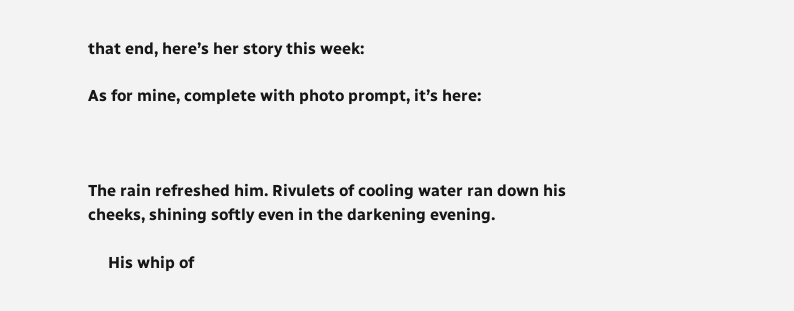that end, here’s her story this week:

As for mine, complete with photo prompt, it’s here:



The rain refreshed him. Rivulets of cooling water ran down his cheeks, shining softly even in the darkening evening.

     His whip of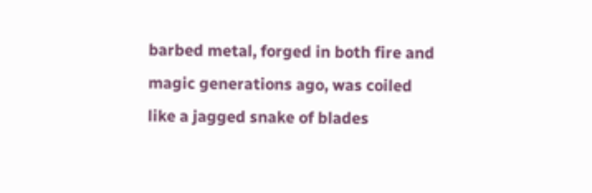barbed metal, forged in both fire and magic generations ago, was coiled like a jagged snake of blades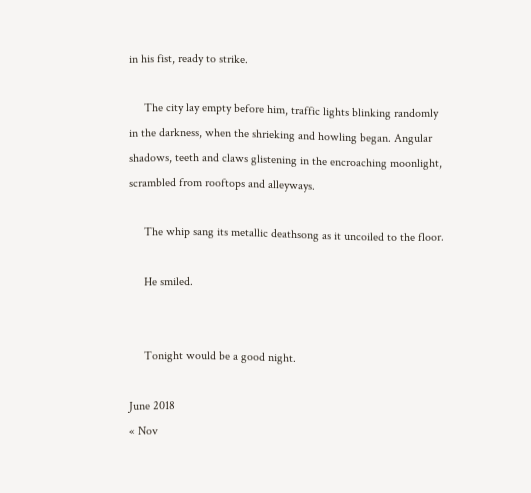in his fist, ready to strike.

     The city lay empty before him, traffic lights blinking randomly in the darkness, when the shrieking and howling began. Angular shadows, teeth and claws glistening in the encroaching moonlight, scrambled from rooftops and alleyways.

     The whip sang its metallic deathsong as it uncoiled to the floor.

     He smiled.


     Tonight would be a good night.

June 2018
« Nov